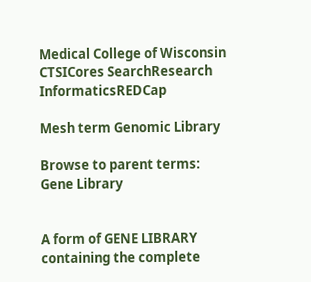Medical College of Wisconsin
CTSICores SearchResearch InformaticsREDCap

Mesh term Genomic Library

Browse to parent terms:
Gene Library


A form of GENE LIBRARY containing the complete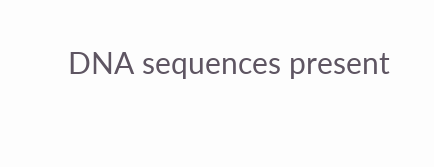DNA sequences present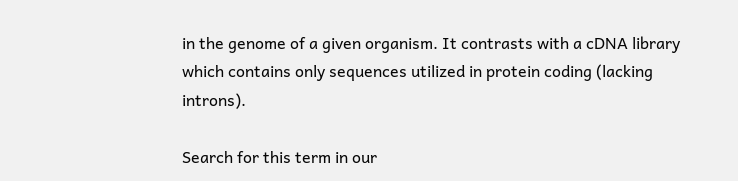in the genome of a given organism. It contrasts with a cDNA library which contains only sequences utilized in protein coding (lacking introns).

Search for this term in our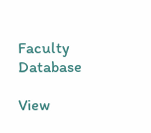Faculty Database

View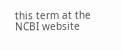this term at the NCBI website